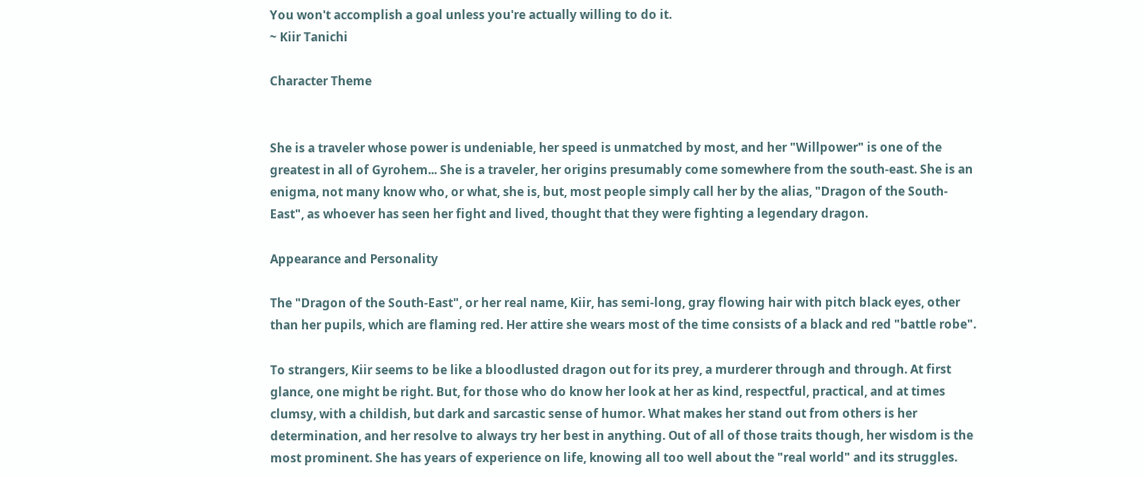You won't accomplish a goal unless you're actually willing to do it.
~ Kiir Tanichi

Character Theme


She is a traveler whose power is undeniable, her speed is unmatched by most, and her "Willpower" is one of the greatest in all of Gyrohem... She is a traveler, her origins presumably come somewhere from the south-east. She is an enigma, not many know who, or what, she is, but, most people simply call her by the alias, "Dragon of the South-East", as whoever has seen her fight and lived, thought that they were fighting a legendary dragon.

Appearance and Personality

The "Dragon of the South-East", or her real name, Kiir, has semi-long, gray flowing hair with pitch black eyes, other than her pupils, which are flaming red. Her attire she wears most of the time consists of a black and red "battle robe".

To strangers, Kiir seems to be like a bloodlusted dragon out for its prey, a murderer through and through. At first glance, one might be right. But, for those who do know her look at her as kind, respectful, practical, and at times clumsy, with a childish, but dark and sarcastic sense of humor. What makes her stand out from others is her determination, and her resolve to always try her best in anything. Out of all of those traits though, her wisdom is the most prominent. She has years of experience on life, knowing all too well about the "real world" and its struggles.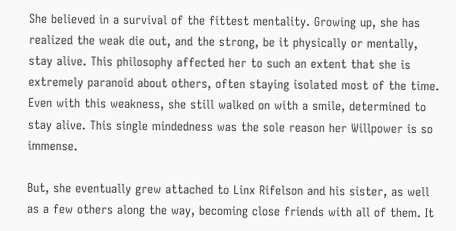She believed in a survival of the fittest mentality. Growing up, she has realized the weak die out, and the strong, be it physically or mentally, stay alive. This philosophy affected her to such an extent that she is extremely paranoid about others, often staying isolated most of the time. Even with this weakness, she still walked on with a smile, determined to stay alive. This single mindedness was the sole reason her Willpower is so immense.

But, she eventually grew attached to Linx Rifelson and his sister, as well as a few others along the way, becoming close friends with all of them. It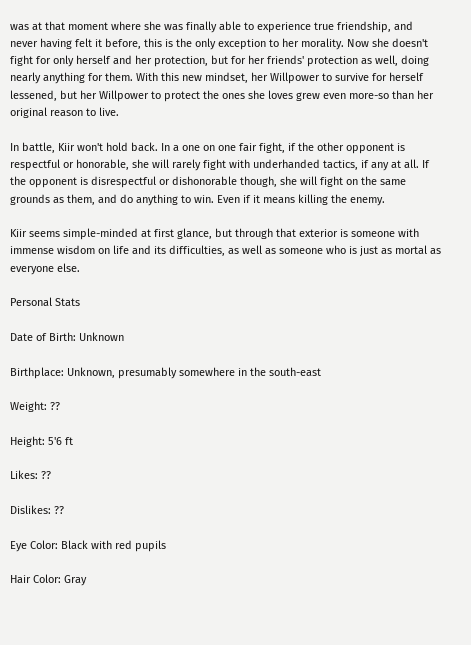was at that moment where she was finally able to experience true friendship, and never having felt it before, this is the only exception to her morality. Now she doesn't fight for only herself and her protection, but for her friends' protection as well, doing nearly anything for them. With this new mindset, her Willpower to survive for herself lessened, but her Willpower to protect the ones she loves grew even more-so than her original reason to live.

In battle, Kiir won't hold back. In a one on one fair fight, if the other opponent is respectful or honorable, she will rarely fight with underhanded tactics, if any at all. If the opponent is disrespectful or dishonorable though, she will fight on the same grounds as them, and do anything to win. Even if it means killing the enemy.

Kiir seems simple-minded at first glance, but through that exterior is someone with immense wisdom on life and its difficulties, as well as someone who is just as mortal as everyone else.

Personal Stats

Date of Birth: Unknown

Birthplace: Unknown, presumably somewhere in the south-east

Weight: ??

Height: 5'6 ft

Likes: ??

Dislikes: ??

Eye Color: Black with red pupils

Hair Color: Gray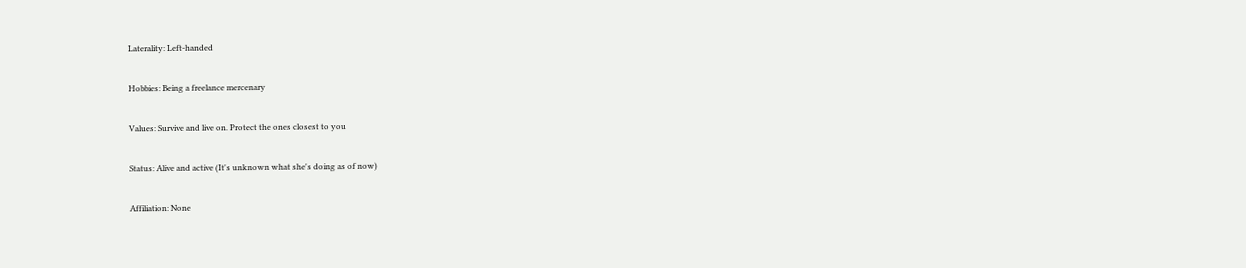Laterality: Left-handed

Hobbies: Being a freelance mercenary

Values: Survive and live on. Protect the ones closest to you

Status: Alive and active (It's unknown what she's doing as of now)

Affiliation: None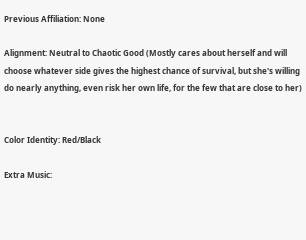Previous Affiliation: None

Alignment: Neutral to Chaotic Good (Mostly cares about herself and will choose whatever side gives the highest chance of survival, but she's willing do nearly anything, even risk her own life, for the few that are close to her)


Color Identity: Red/Black

Extra Music: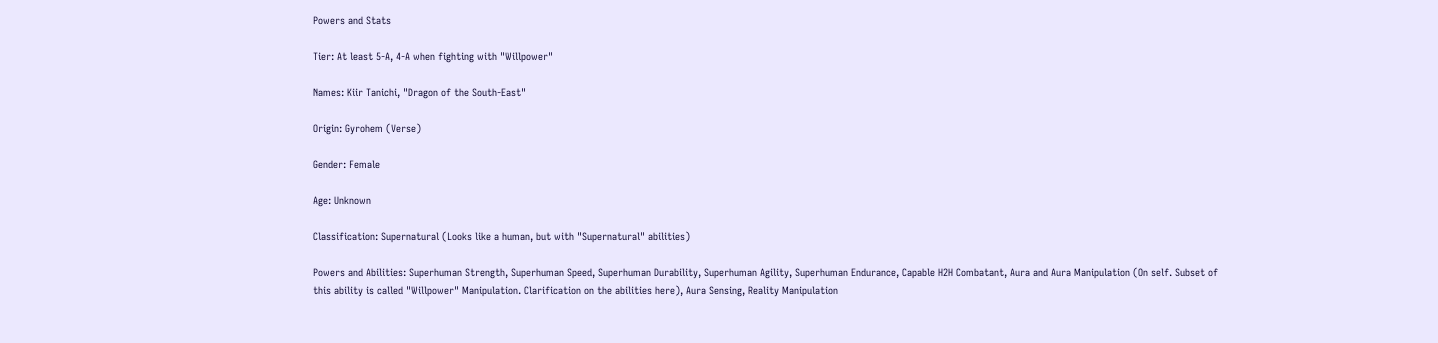Powers and Stats

Tier: At least 5-A, 4-A when fighting with "Willpower"

Names: Kiir Tanichi, "Dragon of the South-East"

Origin: Gyrohem (Verse)

Gender: Female

Age: Unknown

Classification: Supernatural (Looks like a human, but with "Supernatural" abilities)

Powers and Abilities: Superhuman Strength, Superhuman Speed, Superhuman Durability, Superhuman Agility, Superhuman Endurance, Capable H2H Combatant, Aura and Aura Manipulation (On self. Subset of this ability is called "Willpower" Manipulation. Clarification on the abilities here), Aura Sensing, Reality Manipulation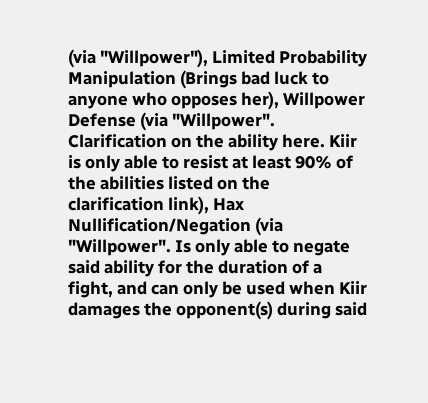(via "Willpower"), Limited Probability Manipulation (Brings bad luck to anyone who opposes her), Willpower Defense (via "Willpower". Clarification on the ability here. Kiir is only able to resist at least 90% of the abilities listed on the clarification link), Hax Nullification/Negation (via "Willpower". Is only able to negate said ability for the duration of a fight, and can only be used when Kiir damages the opponent(s) during said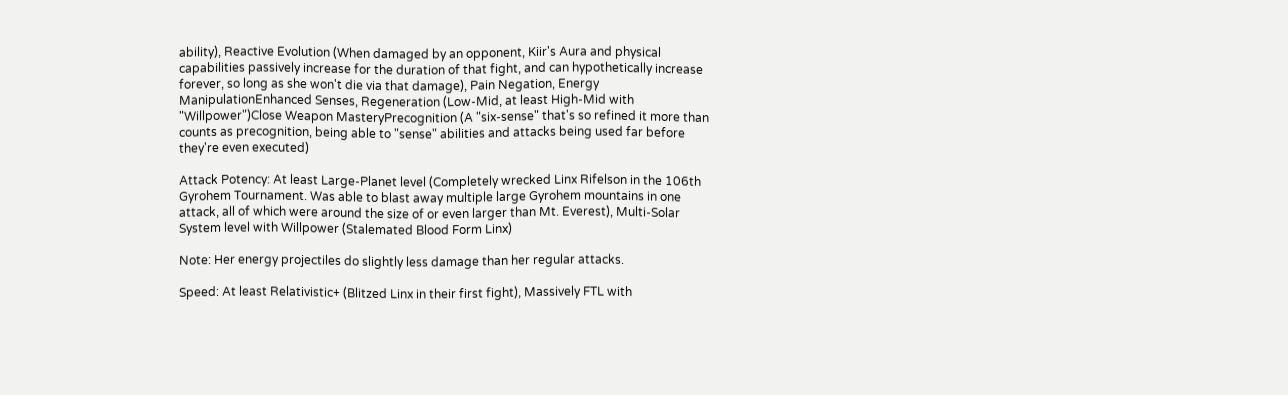ability), Reactive Evolution (When damaged by an opponent, Kiir's Aura and physical capabilities passively increase for the duration of that fight, and can hypothetically increase forever, so long as she won't die via that damage), Pain Negation, Energy ManipulationEnhanced Senses, Regeneration (Low-Mid, at least High-Mid with "Willpower")Close Weapon MasteryPrecognition (A "six-sense" that's so refined it more than counts as precognition, being able to "sense" abilities and attacks being used far before they're even executed)

Attack Potency: At least Large-Planet level (Completely wrecked Linx Rifelson in the 106th Gyrohem Tournament. Was able to blast away multiple large Gyrohem mountains in one attack, all of which were around the size of or even larger than Mt. Everest), Multi-Solar System level with Willpower (Stalemated Blood Form Linx)

Note: Her energy projectiles do slightly less damage than her regular attacks.

Speed: At least Relativistic+ (Blitzed Linx in their first fight), Massively FTL with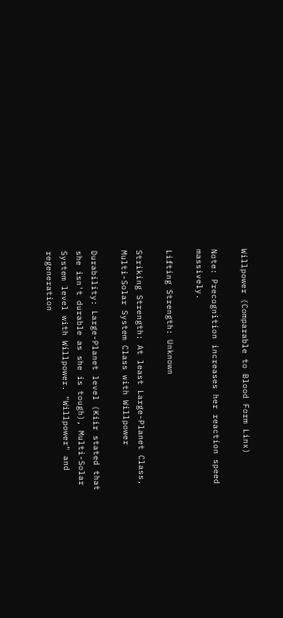Willpower (Comparable to Blood Form Linx)

Note: Precognition increases her reaction speed massively.

Lifting Strength: Unknown

Striking Strength: At least Large-Planet Class, Multi-Solar System Class with Willpower

Durability: Large-Planet level (Kiir stated that she isn't durable as she is tough), Multi-Solar System level with Willpower. "Willpower" and regeneration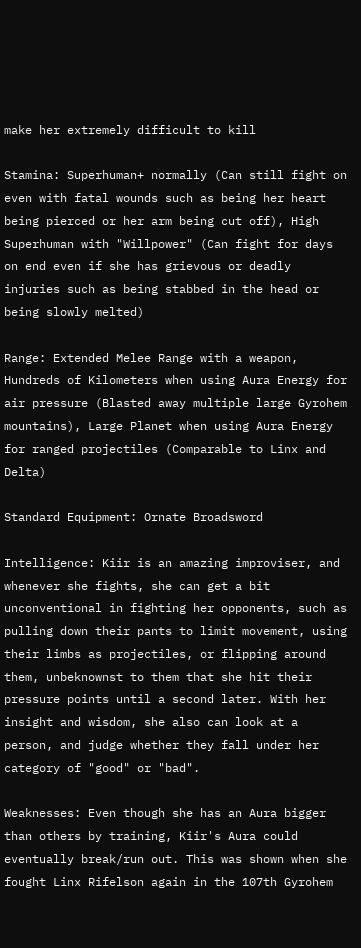make her extremely difficult to kill

Stamina: Superhuman+ normally (Can still fight on even with fatal wounds such as being her heart being pierced or her arm being cut off), High Superhuman with "Willpower" (Can fight for days on end even if she has grievous or deadly injuries such as being stabbed in the head or being slowly melted)

Range: Extended Melee Range with a weapon, Hundreds of Kilometers when using Aura Energy for air pressure (Blasted away multiple large Gyrohem mountains), Large Planet when using Aura Energy for ranged projectiles (Comparable to Linx and Delta)

Standard Equipment: Ornate Broadsword

Intelligence: Kiir is an amazing improviser, and whenever she fights, she can get a bit unconventional in fighting her opponents, such as pulling down their pants to limit movement, using their limbs as projectiles, or flipping around them, unbeknownst to them that she hit their pressure points until a second later. With her insight and wisdom, she also can look at a person, and judge whether they fall under her category of "good" or "bad".

Weaknesses: Even though she has an Aura bigger than others by training, Kiir's Aura could eventually break/run out. This was shown when she fought Linx Rifelson again in the 107th Gyrohem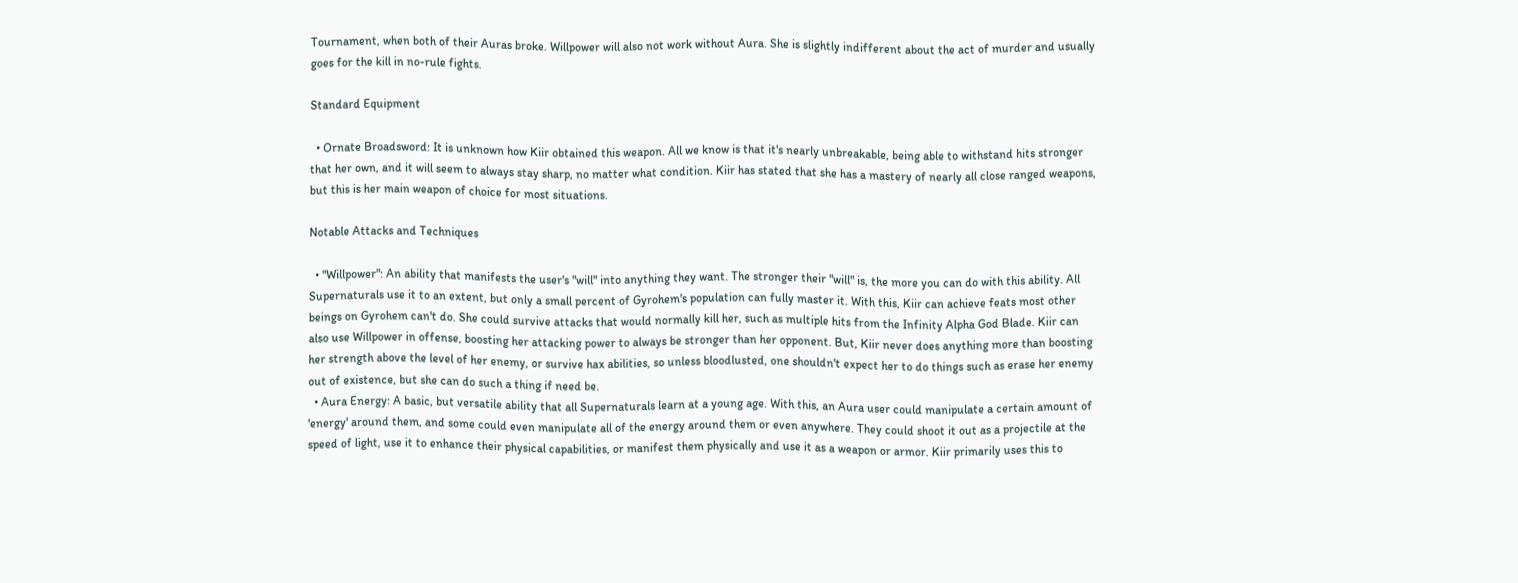Tournament, when both of their Auras broke. Willpower will also not work without Aura. She is slightly indifferent about the act of murder and usually goes for the kill in no-rule fights.

Standard Equipment

  • Ornate Broadsword: It is unknown how Kiir obtained this weapon. All we know is that it's nearly unbreakable, being able to withstand hits stronger that her own, and it will seem to always stay sharp, no matter what condition. Kiir has stated that she has a mastery of nearly all close ranged weapons, but this is her main weapon of choice for most situations.

Notable Attacks and Techniques

  • "Willpower": An ability that manifests the user's "will" into anything they want. The stronger their "will" is, the more you can do with this ability. All Supernaturals use it to an extent, but only a small percent of Gyrohem's population can fully master it. With this, Kiir can achieve feats most other beings on Gyrohem can't do. She could survive attacks that would normally kill her, such as multiple hits from the Infinity Alpha God Blade. Kiir can also use Willpower in offense, boosting her attacking power to always be stronger than her opponent. But, Kiir never does anything more than boosting her strength above the level of her enemy, or survive hax abilities, so unless bloodlusted, one shouldn't expect her to do things such as erase her enemy out of existence, but she can do such a thing if need be.
  • Aura Energy: A basic, but versatile ability that all Supernaturals learn at a young age. With this, an Aura user could manipulate a certain amount of 'energy' around them, and some could even manipulate all of the energy around them or even anywhere. They could shoot it out as a projectile at the speed of light, use it to enhance their physical capabilities, or manifest them physically and use it as a weapon or armor. Kiir primarily uses this to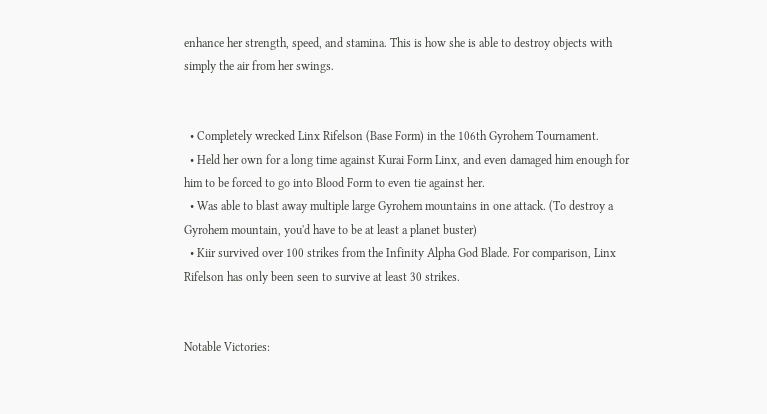enhance her strength, speed, and stamina. This is how she is able to destroy objects with simply the air from her swings.


  • Completely wrecked Linx Rifelson (Base Form) in the 106th Gyrohem Tournament.
  • Held her own for a long time against Kurai Form Linx, and even damaged him enough for him to be forced to go into Blood Form to even tie against her.
  • Was able to blast away multiple large Gyrohem mountains in one attack. (To destroy a Gyrohem mountain, you'd have to be at least a planet buster)
  • Kiir survived over 100 strikes from the Infinity Alpha God Blade. For comparison, Linx Rifelson has only been seen to survive at least 30 strikes.


Notable Victories: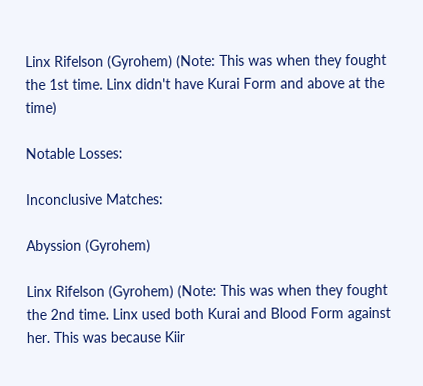Linx Rifelson (Gyrohem) (Note: This was when they fought the 1st time. Linx didn't have Kurai Form and above at the time)

Notable Losses:

Inconclusive Matches:

Abyssion (Gyrohem)

Linx Rifelson (Gyrohem) (Note: This was when they fought the 2nd time. Linx used both Kurai and Blood Form against her. This was because Kiir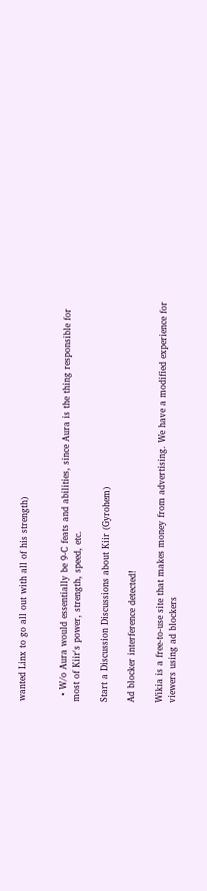wanted Linx to go all out with all of his strength)


  • W/o Aura would essentially be 9-C feats and abilities, since Aura is the thing responsible for most of Kiir's power, strength, speed, etc.

Start a Discussion Discussions about Kiir (Gyrohem)

Ad blocker interference detected!

Wikia is a free-to-use site that makes money from advertising. We have a modified experience for viewers using ad blockers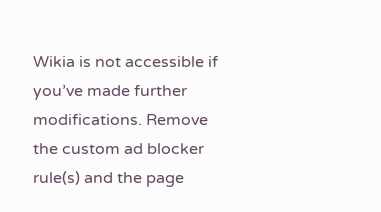Wikia is not accessible if you’ve made further modifications. Remove the custom ad blocker rule(s) and the page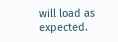will load as expected.